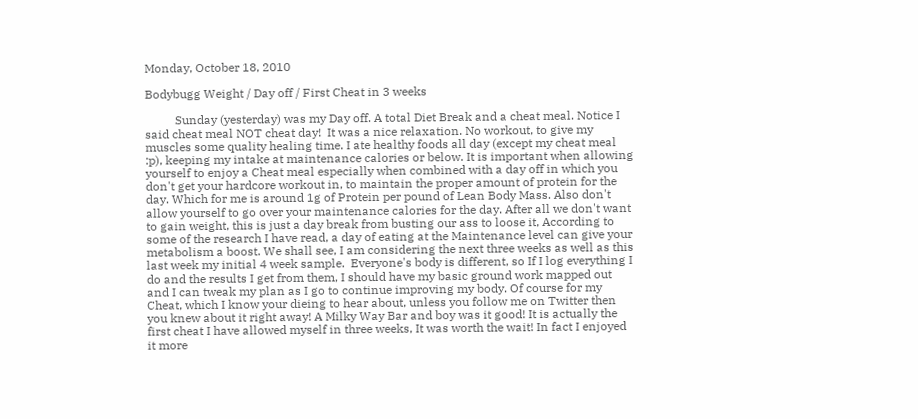Monday, October 18, 2010

Bodybugg Weight / Day off / First Cheat in 3 weeks

          Sunday (yesterday) was my Day off. A total Diet Break and a cheat meal. Notice I said cheat meal NOT cheat day!  It was a nice relaxation. No workout, to give my muscles some quality healing time. I ate healthy foods all day (except my cheat meal :p), keeping my intake at maintenance calories or below. It is important when allowing yourself to enjoy a Cheat meal especially when combined with a day off in which you don't get your hardcore workout in, to maintain the proper amount of protein for the day. Which for me is around 1g of Protein per pound of Lean Body Mass. Also don't allow yourself to go over your maintenance calories for the day. After all we don't want to gain weight, this is just a day break from busting our ass to loose it, According to some of the research I have read, a day of eating at the Maintenance level can give your metabolism a boost. We shall see, I am considering the next three weeks as well as this last week my initial 4 week sample.  Everyone's body is different, so If I log everything I do and the results I get from them, I should have my basic ground work mapped out and I can tweak my plan as I go to continue improving my body. Of course for my Cheat, which I know your dieing to hear about, unless you follow me on Twitter then you knew about it right away! A Milky Way Bar and boy was it good! It is actually the first cheat I have allowed myself in three weeks, It was worth the wait! In fact I enjoyed it more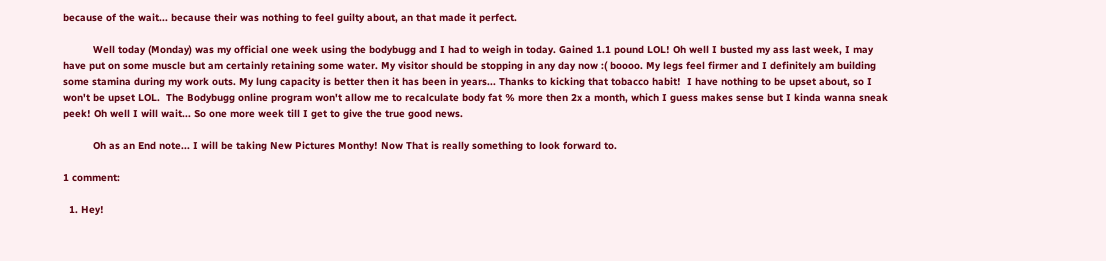because of the wait... because their was nothing to feel guilty about, an that made it perfect.

          Well today (Monday) was my official one week using the bodybugg and I had to weigh in today. Gained 1.1 pound LOL! Oh well I busted my ass last week, I may have put on some muscle but am certainly retaining some water. My visitor should be stopping in any day now :( boooo. My legs feel firmer and I definitely am building some stamina during my work outs. My lung capacity is better then it has been in years... Thanks to kicking that tobacco habit!  I have nothing to be upset about, so I won't be upset LOL.  The Bodybugg online program won't allow me to recalculate body fat % more then 2x a month, which I guess makes sense but I kinda wanna sneak peek! Oh well I will wait... So one more week till I get to give the true good news.

          Oh as an End note... I will be taking New Pictures Monthy! Now That is really something to look forward to.

1 comment:

  1. Hey!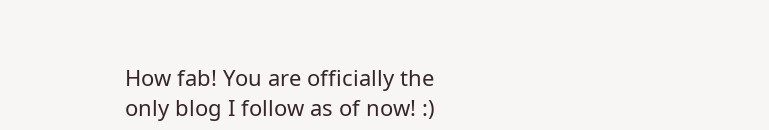How fab! You are officially the only blog I follow as of now! :)